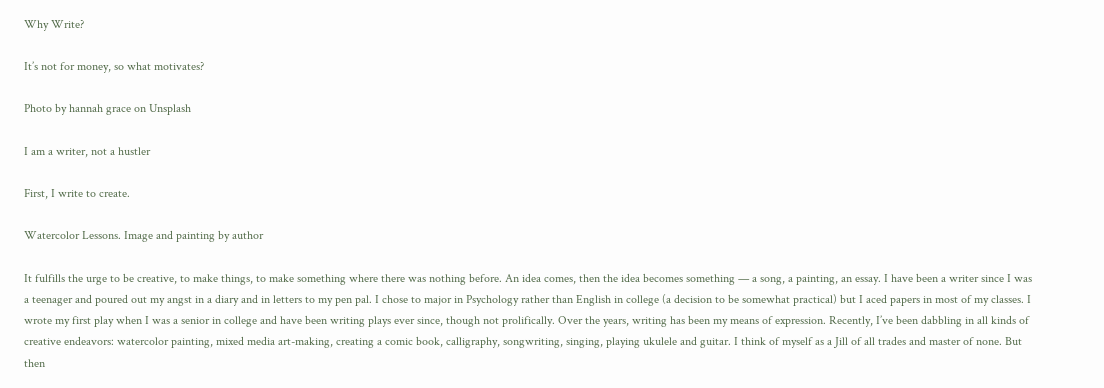Why Write?

It’s not for money, so what motivates?

Photo by hannah grace on Unsplash

I am a writer, not a hustler

First, I write to create.

Watercolor Lessons. Image and painting by author

It fulfills the urge to be creative, to make things, to make something where there was nothing before. An idea comes, then the idea becomes something — a song, a painting, an essay. I have been a writer since I was a teenager and poured out my angst in a diary and in letters to my pen pal. I chose to major in Psychology rather than English in college (a decision to be somewhat practical) but I aced papers in most of my classes. I wrote my first play when I was a senior in college and have been writing plays ever since, though not prolifically. Over the years, writing has been my means of expression. Recently, I’ve been dabbling in all kinds of creative endeavors: watercolor painting, mixed media art-making, creating a comic book, calligraphy, songwriting, singing, playing ukulele and guitar. I think of myself as a Jill of all trades and master of none. But then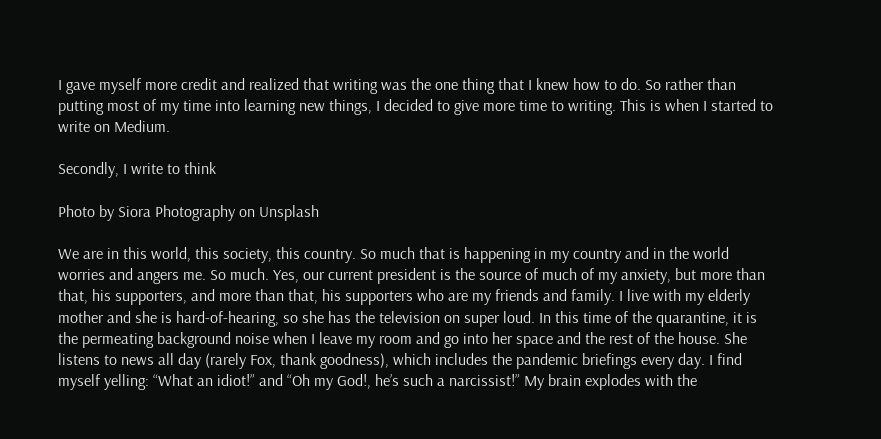I gave myself more credit and realized that writing was the one thing that I knew how to do. So rather than putting most of my time into learning new things, I decided to give more time to writing. This is when I started to write on Medium.

Secondly, I write to think

Photo by Siora Photography on Unsplash

We are in this world, this society, this country. So much that is happening in my country and in the world worries and angers me. So much. Yes, our current president is the source of much of my anxiety, but more than that, his supporters, and more than that, his supporters who are my friends and family. I live with my elderly mother and she is hard-of-hearing, so she has the television on super loud. In this time of the quarantine, it is the permeating background noise when I leave my room and go into her space and the rest of the house. She listens to news all day (rarely Fox, thank goodness), which includes the pandemic briefings every day. I find myself yelling: “What an idiot!” and “Oh my God!, he’s such a narcissist!” My brain explodes with the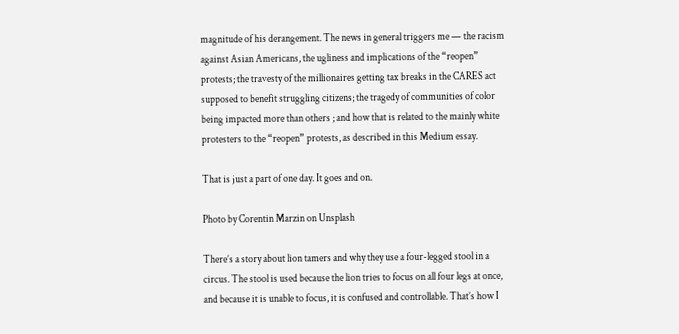magnitude of his derangement. The news in general triggers me — the racism against Asian Americans, the ugliness and implications of the “reopen” protests; the travesty of the millionaires getting tax breaks in the CARES act supposed to benefit struggling citizens; the tragedy of communities of color being impacted more than others ; and how that is related to the mainly white protesters to the “reopen” protests, as described in this Medium essay.

That is just a part of one day. It goes and on.

Photo by Corentin Marzin on Unsplash

There’s a story about lion tamers and why they use a four-legged stool in a circus. The stool is used because the lion tries to focus on all four legs at once, and because it is unable to focus, it is confused and controllable. That’s how I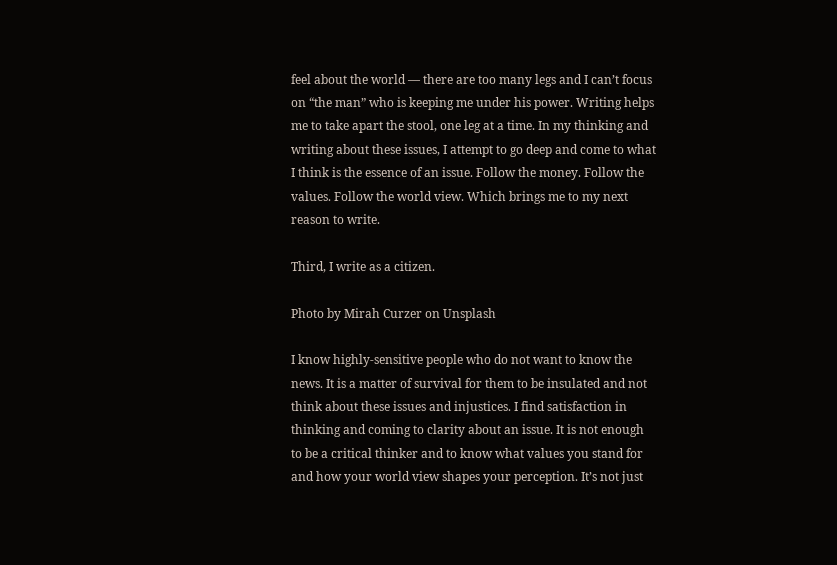feel about the world — there are too many legs and I can’t focus on “the man” who is keeping me under his power. Writing helps me to take apart the stool, one leg at a time. In my thinking and writing about these issues, I attempt to go deep and come to what I think is the essence of an issue. Follow the money. Follow the values. Follow the world view. Which brings me to my next reason to write.

Third, I write as a citizen.

Photo by Mirah Curzer on Unsplash

I know highly-sensitive people who do not want to know the news. It is a matter of survival for them to be insulated and not think about these issues and injustices. I find satisfaction in thinking and coming to clarity about an issue. It is not enough to be a critical thinker and to know what values you stand for and how your world view shapes your perception. It’s not just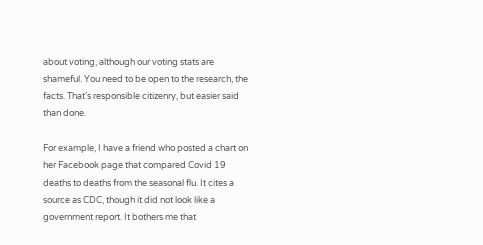about voting, although our voting stats are shameful. You need to be open to the research, the facts. That’s responsible citizenry, but easier said than done.

For example, I have a friend who posted a chart on her Facebook page that compared Covid 19 deaths to deaths from the seasonal flu. It cites a source as CDC, though it did not look like a government report. It bothers me that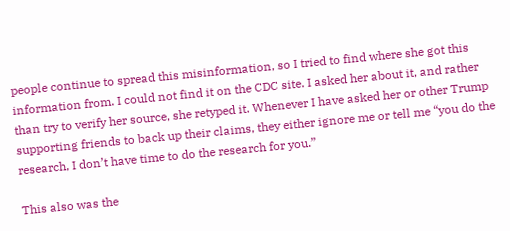people continue to spread this misinformation, so I tried to find where she got this information from. I could not find it on the CDC site. I asked her about it, and rather than try to verify her source, she retyped it. Whenever I have asked her or other Trump supporting friends to back up their claims, they either ignore me or tell me “you do the research, I don’t have time to do the research for you.”

This also was the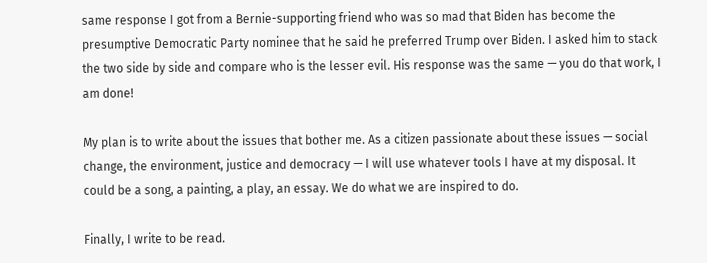same response I got from a Bernie-supporting friend who was so mad that Biden has become the presumptive Democratic Party nominee that he said he preferred Trump over Biden. I asked him to stack the two side by side and compare who is the lesser evil. His response was the same — you do that work, I am done!

My plan is to write about the issues that bother me. As a citizen passionate about these issues — social change, the environment, justice and democracy — I will use whatever tools I have at my disposal. It could be a song, a painting, a play, an essay. We do what we are inspired to do.

Finally, I write to be read.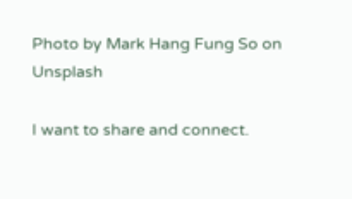Photo by Mark Hang Fung So on Unsplash

I want to share and connect.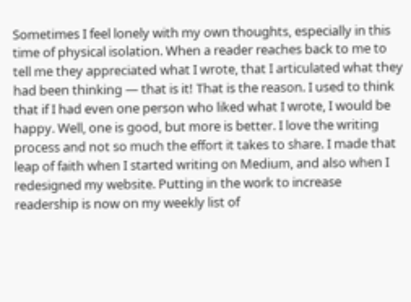Sometimes I feel lonely with my own thoughts, especially in this time of physical isolation. When a reader reaches back to me to tell me they appreciated what I wrote, that I articulated what they had been thinking — that is it! That is the reason. I used to think that if I had even one person who liked what I wrote, I would be happy. Well, one is good, but more is better. I love the writing process and not so much the effort it takes to share. I made that leap of faith when I started writing on Medium, and also when I redesigned my website. Putting in the work to increase readership is now on my weekly list of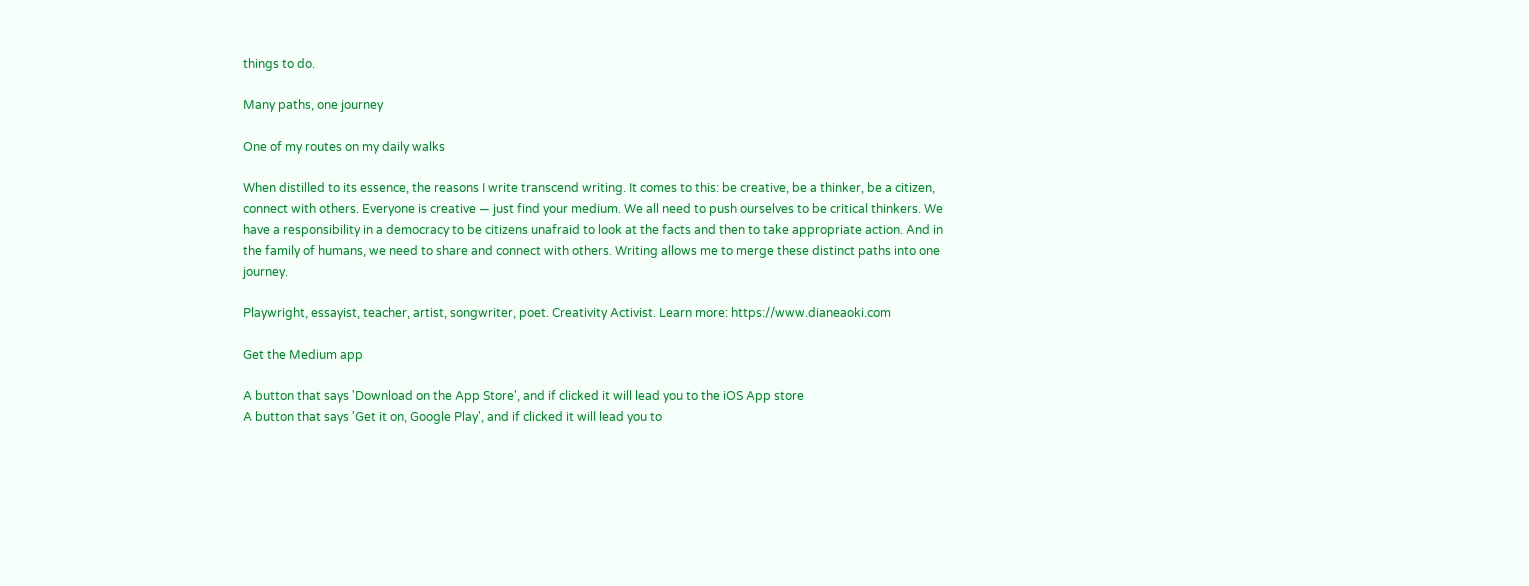things to do.

Many paths, one journey

One of my routes on my daily walks

When distilled to its essence, the reasons I write transcend writing. It comes to this: be creative, be a thinker, be a citizen, connect with others. Everyone is creative — just find your medium. We all need to push ourselves to be critical thinkers. We have a responsibility in a democracy to be citizens unafraid to look at the facts and then to take appropriate action. And in the family of humans, we need to share and connect with others. Writing allows me to merge these distinct paths into one journey.

Playwright, essayist, teacher, artist, songwriter, poet. Creativity Activist. Learn more: https://www.dianeaoki.com

Get the Medium app

A button that says 'Download on the App Store', and if clicked it will lead you to the iOS App store
A button that says 'Get it on, Google Play', and if clicked it will lead you to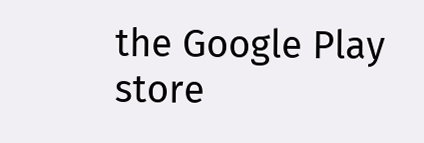the Google Play store